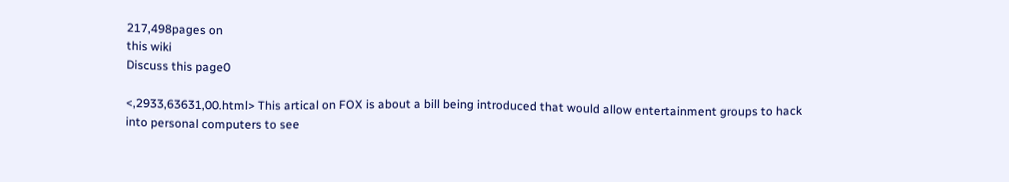217,498pages on
this wiki
Discuss this page0

<,2933,63631,00.html> This artical on FOX is about a bill being introduced that would allow entertainment groups to hack into personal computers to see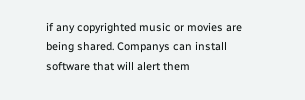if any copyrighted music or movies are being shared. Companys can install software that will alert them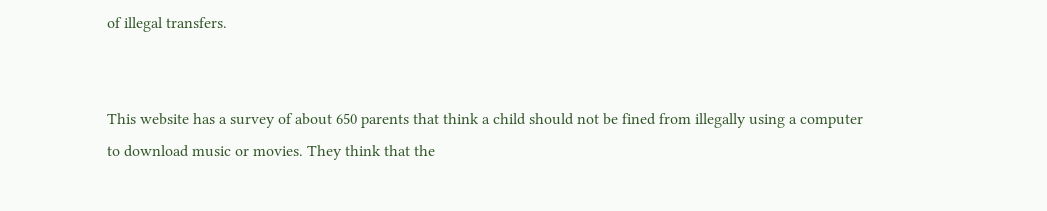of illegal transfers.


This website has a survey of about 650 parents that think a child should not be fined from illegally using a computer to download music or movies. They think that the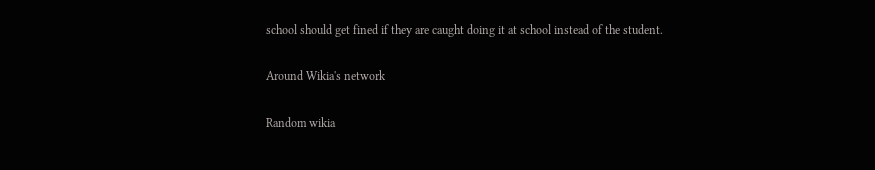school should get fined if they are caught doing it at school instead of the student.

Around Wikia's network

Random wikia